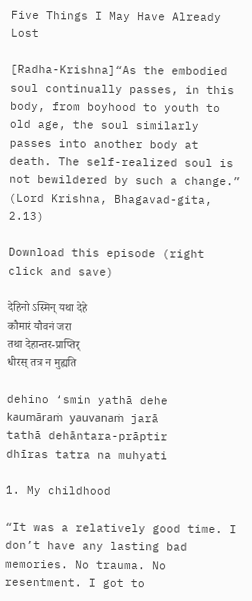Five Things I May Have Already Lost

[Radha-Krishna]“As the embodied soul continually passes, in this body, from boyhood to youth to old age, the soul similarly passes into another body at death. The self-realized soul is not bewildered by such a change.” (Lord Krishna, Bhagavad-gita, 2.13)

Download this episode (right click and save)

देहिनो ऽस्मिन् यथा देहे
कौमारं यौवनं जरा
तथा देहान्तर-प्राप्तिर्
धीरस् तत्र न मुह्यति

dehino ‘smin yathā dehe
kaumāraṁ yauvanaṁ jarā
tathā dehāntara-prāptir
dhīras tatra na muhyati

1. My childhood

“It was a relatively good time. I don’t have any lasting bad memories. No trauma. No resentment. I got to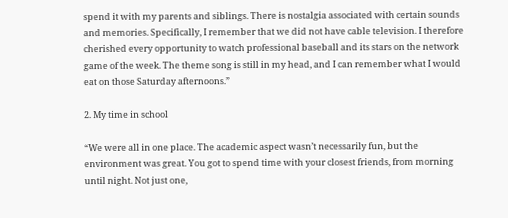spend it with my parents and siblings. There is nostalgia associated with certain sounds and memories. Specifically, I remember that we did not have cable television. I therefore cherished every opportunity to watch professional baseball and its stars on the network game of the week. The theme song is still in my head, and I can remember what I would eat on those Saturday afternoons.”

2. My time in school

“We were all in one place. The academic aspect wasn’t necessarily fun, but the environment was great. You got to spend time with your closest friends, from morning until night. Not just one,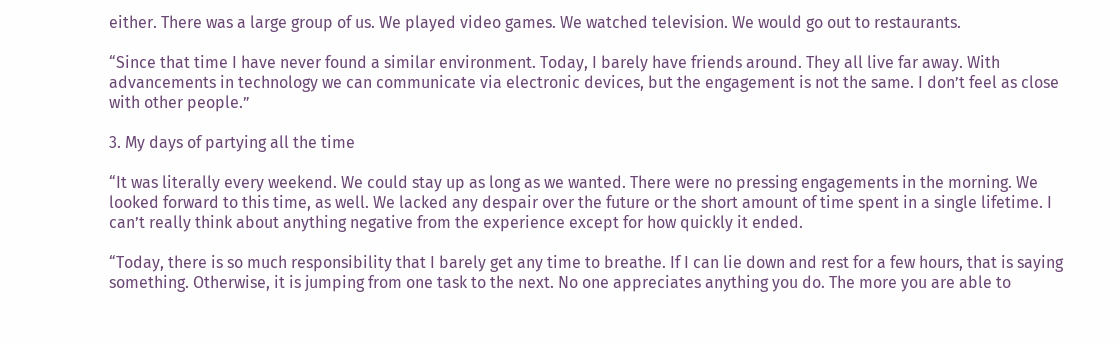either. There was a large group of us. We played video games. We watched television. We would go out to restaurants.

“Since that time I have never found a similar environment. Today, I barely have friends around. They all live far away. With advancements in technology we can communicate via electronic devices, but the engagement is not the same. I don’t feel as close with other people.”

3. My days of partying all the time

“It was literally every weekend. We could stay up as long as we wanted. There were no pressing engagements in the morning. We looked forward to this time, as well. We lacked any despair over the future or the short amount of time spent in a single lifetime. I can’t really think about anything negative from the experience except for how quickly it ended.

“Today, there is so much responsibility that I barely get any time to breathe. If I can lie down and rest for a few hours, that is saying something. Otherwise, it is jumping from one task to the next. No one appreciates anything you do. The more you are able to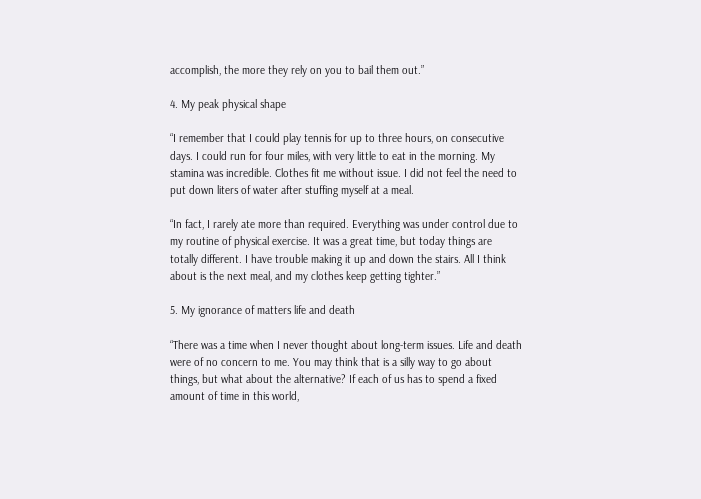accomplish, the more they rely on you to bail them out.”

4. My peak physical shape

“I remember that I could play tennis for up to three hours, on consecutive days. I could run for four miles, with very little to eat in the morning. My stamina was incredible. Clothes fit me without issue. I did not feel the need to put down liters of water after stuffing myself at a meal.

“In fact, I rarely ate more than required. Everything was under control due to my routine of physical exercise. It was a great time, but today things are totally different. I have trouble making it up and down the stairs. All I think about is the next meal, and my clothes keep getting tighter.”

5. My ignorance of matters life and death

“There was a time when I never thought about long-term issues. Life and death were of no concern to me. You may think that is a silly way to go about things, but what about the alternative? If each of us has to spend a fixed amount of time in this world,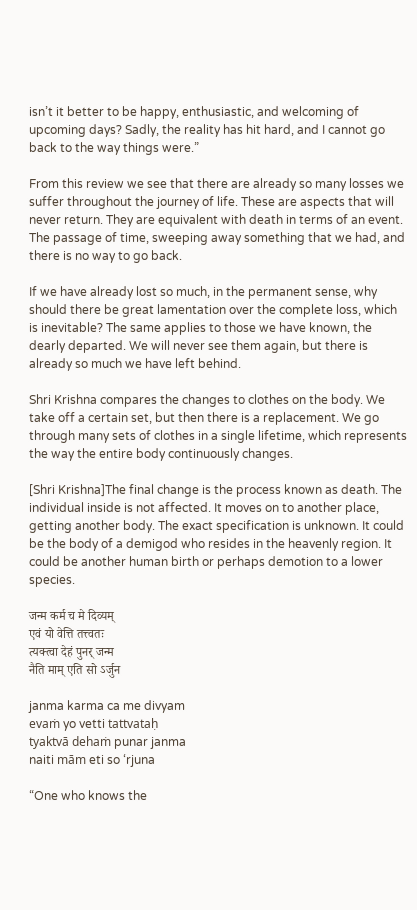isn’t it better to be happy, enthusiastic, and welcoming of upcoming days? Sadly, the reality has hit hard, and I cannot go back to the way things were.”

From this review we see that there are already so many losses we suffer throughout the journey of life. These are aspects that will never return. They are equivalent with death in terms of an event. The passage of time, sweeping away something that we had, and there is no way to go back.

If we have already lost so much, in the permanent sense, why should there be great lamentation over the complete loss, which is inevitable? The same applies to those we have known, the dearly departed. We will never see them again, but there is already so much we have left behind.

Shri Krishna compares the changes to clothes on the body. We take off a certain set, but then there is a replacement. We go through many sets of clothes in a single lifetime, which represents the way the entire body continuously changes.

[Shri Krishna]The final change is the process known as death. The individual inside is not affected. It moves on to another place, getting another body. The exact specification is unknown. It could be the body of a demigod who resides in the heavenly region. It could be another human birth or perhaps demotion to a lower species.

जन्म कर्म च मे दिव्यम्
एवं यो वेत्ति तत्त्वतः
त्यक्त्वा देहं पुनर् जन्म
नैति माम् एति सो ऽर्जुन

janma karma ca me divyam
evaṁ yo vetti tattvataḥ
tyaktvā dehaṁ punar janma
naiti mām eti so ‘rjuna

“One who knows the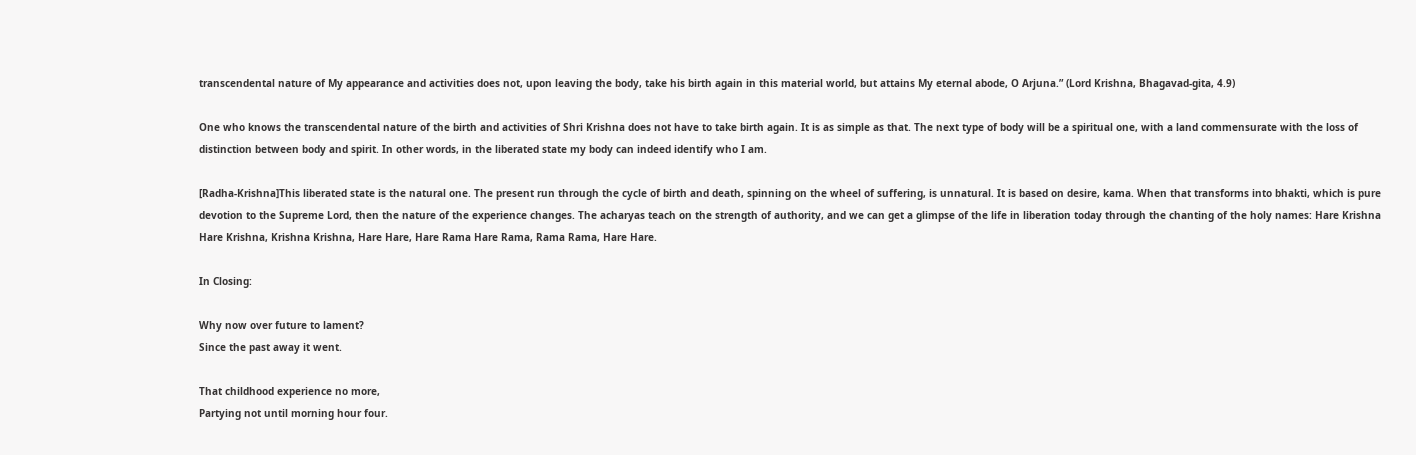transcendental nature of My appearance and activities does not, upon leaving the body, take his birth again in this material world, but attains My eternal abode, O Arjuna.” (Lord Krishna, Bhagavad-gita, 4.9)

One who knows the transcendental nature of the birth and activities of Shri Krishna does not have to take birth again. It is as simple as that. The next type of body will be a spiritual one, with a land commensurate with the loss of distinction between body and spirit. In other words, in the liberated state my body can indeed identify who I am.

[Radha-Krishna]This liberated state is the natural one. The present run through the cycle of birth and death, spinning on the wheel of suffering, is unnatural. It is based on desire, kama. When that transforms into bhakti, which is pure devotion to the Supreme Lord, then the nature of the experience changes. The acharyas teach on the strength of authority, and we can get a glimpse of the life in liberation today through the chanting of the holy names: Hare Krishna Hare Krishna, Krishna Krishna, Hare Hare, Hare Rama Hare Rama, Rama Rama, Hare Hare.

In Closing:

Why now over future to lament?
Since the past away it went.

That childhood experience no more,
Partying not until morning hour four.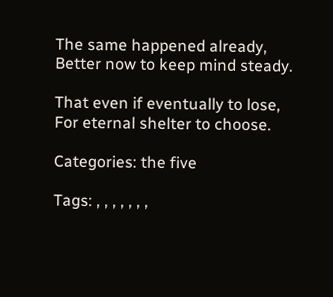The same happened already,
Better now to keep mind steady.

That even if eventually to lose,
For eternal shelter to choose.

Categories: the five

Tags: , , , , , , ,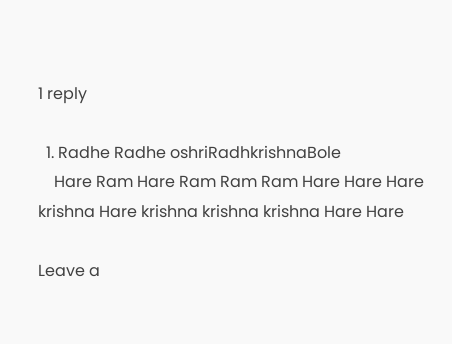1 reply

  1. Radhe Radhe oshriRadhkrishnaBole
    Hare Ram Hare Ram Ram Ram Hare Hare Hare krishna Hare krishna krishna krishna Hare Hare

Leave a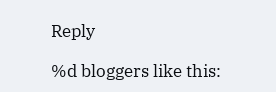Reply

%d bloggers like this: